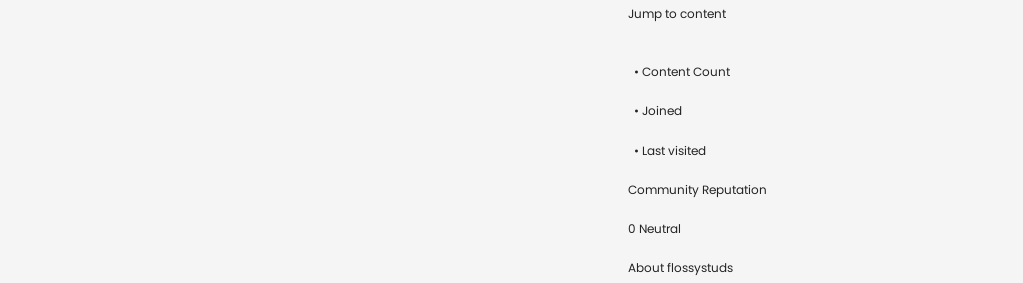Jump to content


  • Content Count

  • Joined

  • Last visited

Community Reputation

0 Neutral

About flossystuds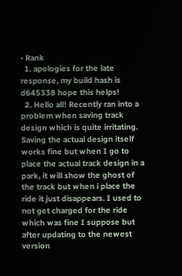• Rank
  1. apologies for the late response, my build hash is d645338 hope this helps!
  2. Hello all! Recently ran into a problem when saving track design which is quite irritating. Saving the actual design itself works fine but when I go to place the actual track design in a park, it will show the ghost of the track but when i place the ride it just disappears. I used to not get charged for the ride which was fine I suppose but after updating to the newest version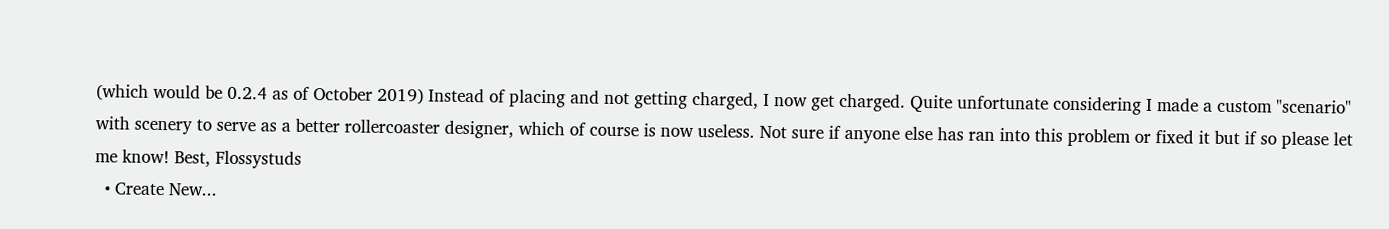(which would be 0.2.4 as of October 2019) Instead of placing and not getting charged, I now get charged. Quite unfortunate considering I made a custom "scenario" with scenery to serve as a better rollercoaster designer, which of course is now useless. Not sure if anyone else has ran into this problem or fixed it but if so please let me know! Best, Flossystuds
  • Create New...